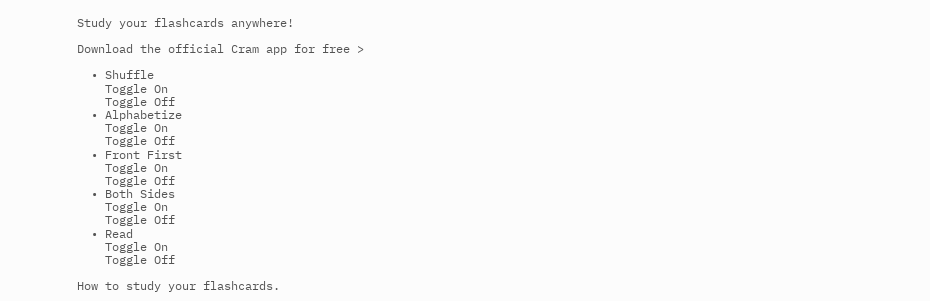Study your flashcards anywhere!

Download the official Cram app for free >

  • Shuffle
    Toggle On
    Toggle Off
  • Alphabetize
    Toggle On
    Toggle Off
  • Front First
    Toggle On
    Toggle Off
  • Both Sides
    Toggle On
    Toggle Off
  • Read
    Toggle On
    Toggle Off

How to study your flashcards.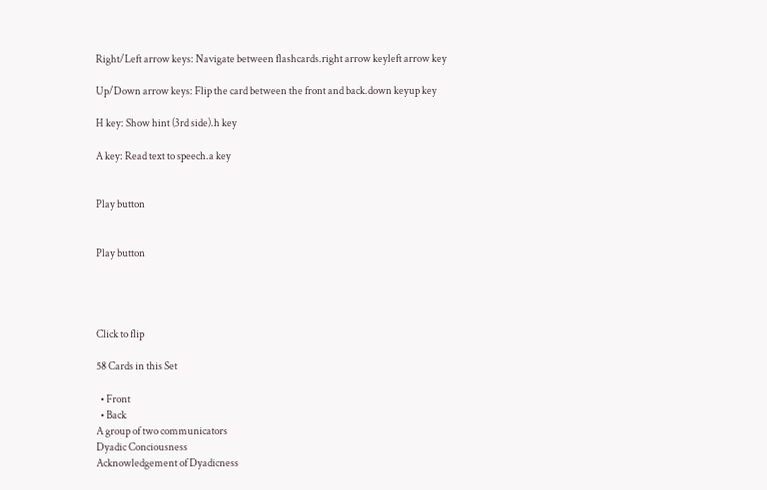Right/Left arrow keys: Navigate between flashcards.right arrow keyleft arrow key

Up/Down arrow keys: Flip the card between the front and back.down keyup key

H key: Show hint (3rd side).h key

A key: Read text to speech.a key


Play button


Play button




Click to flip

58 Cards in this Set

  • Front
  • Back
A group of two communicators
Dyadic Conciousness
Acknowledgement of Dyadicness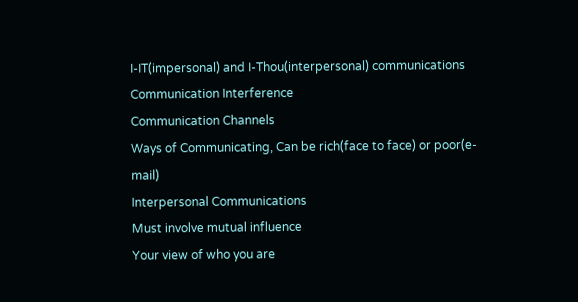I-IT(impersonal) and I-Thou(interpersonal) communications
Communication Interference
Communication Channels
Ways of Communicating, Can be rich(face to face) or poor(e-mail)
Interpersonal Communications
Must involve mutual influence
Your view of who you are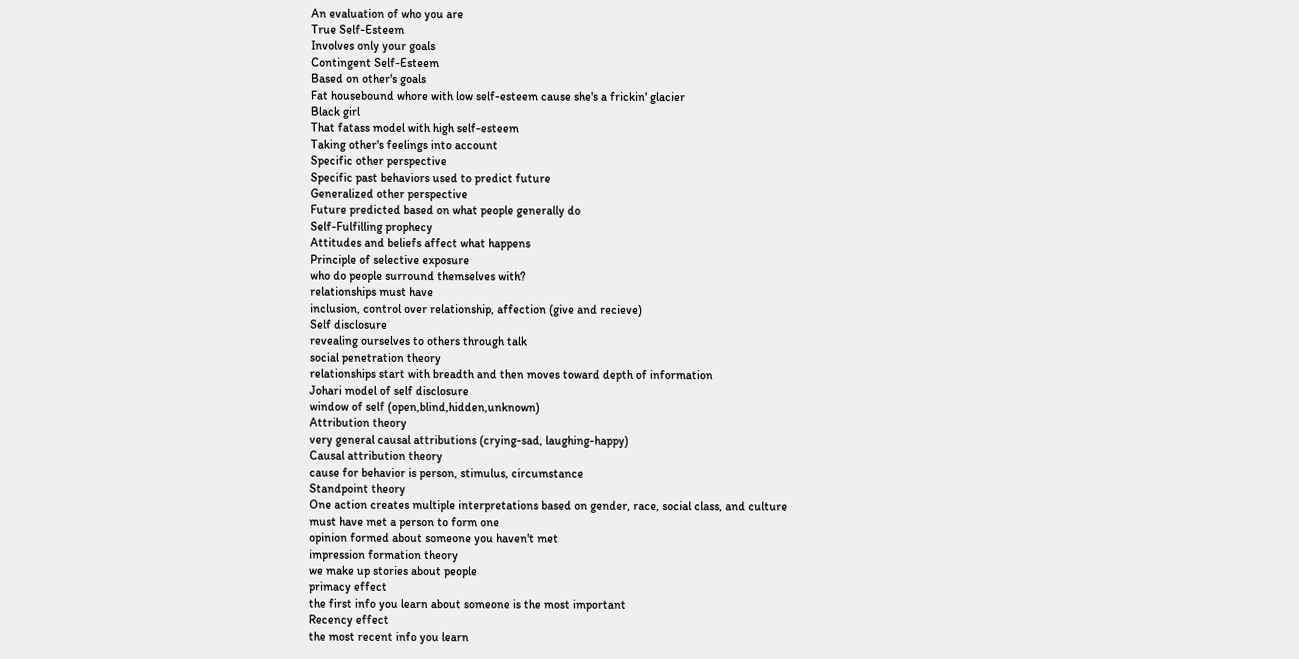An evaluation of who you are
True Self-Esteem
Involves only your goals
Contingent Self-Esteem
Based on other's goals
Fat housebound whore with low self-esteem cause she's a frickin' glacier
Black girl
That fatass model with high self-esteem
Taking other's feelings into account
Specific other perspective
Specific past behaviors used to predict future
Generalized other perspective
Future predicted based on what people generally do
Self-Fulfilling prophecy
Attitudes and beliefs affect what happens
Principle of selective exposure
who do people surround themselves with?
relationships must have
inclusion, control over relationship, affection (give and recieve)
Self disclosure
revealing ourselves to others through talk
social penetration theory
relationships start with breadth and then moves toward depth of information
Johari model of self disclosure
window of self (open,blind,hidden,unknown)
Attribution theory
very general causal attributions (crying-sad, laughing-happy)
Causal attribution theory
cause for behavior is person, stimulus, circumstance
Standpoint theory
One action creates multiple interpretations based on gender, race, social class, and culture
must have met a person to form one
opinion formed about someone you haven't met
impression formation theory
we make up stories about people
primacy effect
the first info you learn about someone is the most important
Recency effect
the most recent info you learn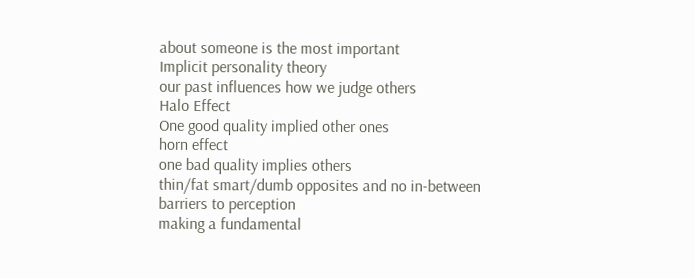about someone is the most important
Implicit personality theory
our past influences how we judge others
Halo Effect
One good quality implied other ones
horn effect
one bad quality implies others
thin/fat smart/dumb opposites and no in-between
barriers to perception
making a fundamental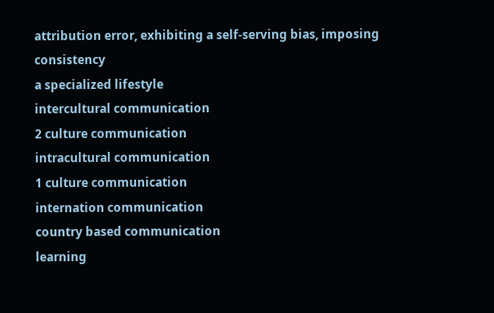attribution error, exhibiting a self-serving bias, imposing consistency
a specialized lifestyle
intercultural communication
2 culture communication
intracultural communication
1 culture communication
internation communication
country based communication
learning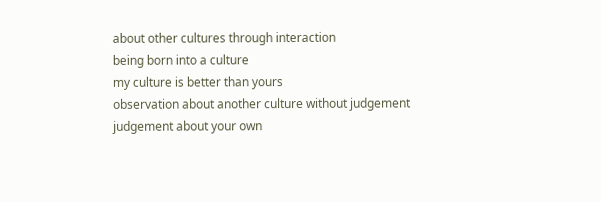about other cultures through interaction
being born into a culture
my culture is better than yours
observation about another culture without judgement
judgement about your own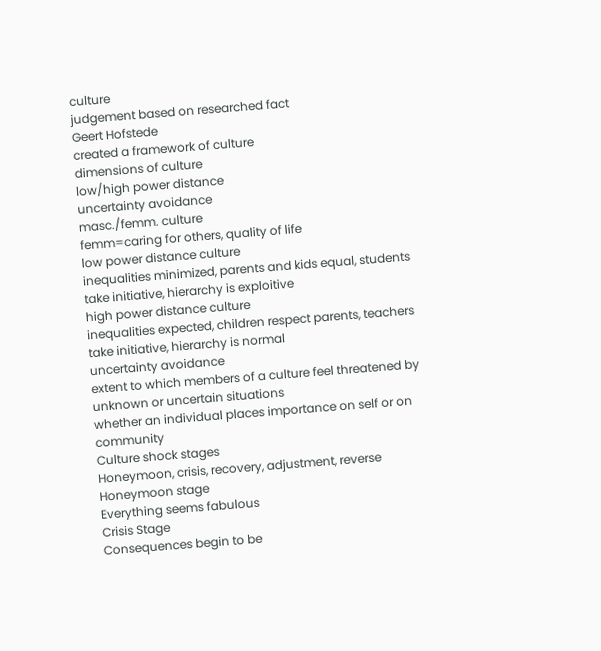culture
judgement based on researched fact
Geert Hofstede
created a framework of culture
dimensions of culture
low/high power distance
uncertainty avoidance
masc./femm. culture
femm=caring for others, quality of life
low power distance culture
inequalities minimized, parents and kids equal, students take initiative, hierarchy is exploitive
high power distance culture
inequalities expected, children respect parents, teachers take initiative, hierarchy is normal
uncertainty avoidance
extent to which members of a culture feel threatened by unknown or uncertain situations
whether an individual places importance on self or on community
Culture shock stages
Honeymoon, crisis, recovery, adjustment, reverse
Honeymoon stage
Everything seems fabulous
Crisis Stage
Consequences begin to be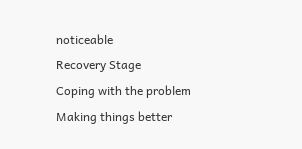noticeable
Recovery Stage
Coping with the problem
Making things better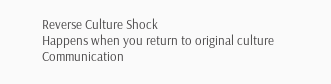Reverse Culture Shock
Happens when you return to original culture
Communication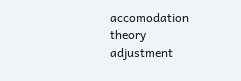accomodation theory
adjustment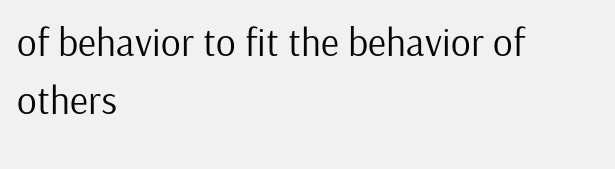of behavior to fit the behavior of others